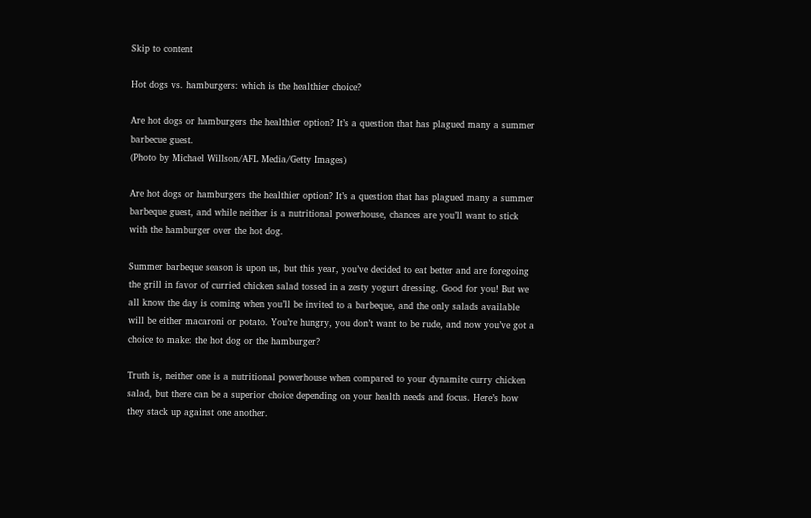Skip to content

Hot dogs vs. hamburgers: which is the healthier choice?

Are hot dogs or hamburgers the healthier option? It’s a question that has plagued many a summer barbecue guest.
(Photo by Michael Willson/AFL Media/Getty Images)

Are hot dogs or hamburgers the healthier option? It’s a question that has plagued many a summer barbeque guest, and while neither is a nutritional powerhouse, chances are you’ll want to stick with the hamburger over the hot dog.

Summer barbeque season is upon us, but this year, you’ve decided to eat better and are foregoing the grill in favor of curried chicken salad tossed in a zesty yogurt dressing. Good for you! But we all know the day is coming when you’ll be invited to a barbeque, and the only salads available will be either macaroni or potato. You’re hungry, you don’t want to be rude, and now you’ve got a choice to make: the hot dog or the hamburger?

Truth is, neither one is a nutritional powerhouse when compared to your dynamite curry chicken salad, but there can be a superior choice depending on your health needs and focus. Here’s how they stack up against one another.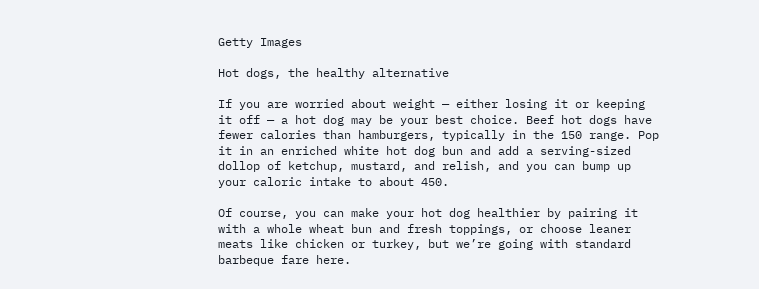Getty Images

Hot dogs, the healthy alternative

If you are worried about weight — either losing it or keeping it off — a hot dog may be your best choice. Beef hot dogs have fewer calories than hamburgers, typically in the 150 range. Pop it in an enriched white hot dog bun and add a serving-sized dollop of ketchup, mustard, and relish, and you can bump up your caloric intake to about 450.

Of course, you can make your hot dog healthier by pairing it with a whole wheat bun and fresh toppings, or choose leaner meats like chicken or turkey, but we’re going with standard barbeque fare here.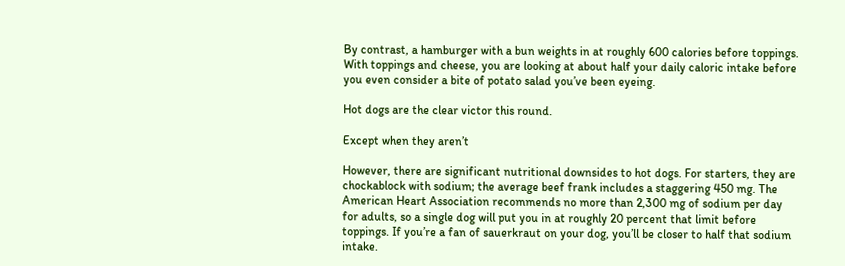By contrast, a hamburger with a bun weights in at roughly 600 calories before toppings. With toppings and cheese, you are looking at about half your daily caloric intake before you even consider a bite of potato salad you’ve been eyeing.

Hot dogs are the clear victor this round.

Except when they aren’t

However, there are significant nutritional downsides to hot dogs. For starters, they are chockablock with sodium; the average beef frank includes a staggering 450 mg. The American Heart Association recommends no more than 2,300 mg of sodium per day for adults, so a single dog will put you in at roughly 20 percent that limit before toppings. If you’re a fan of sauerkraut on your dog, you’ll be closer to half that sodium intake.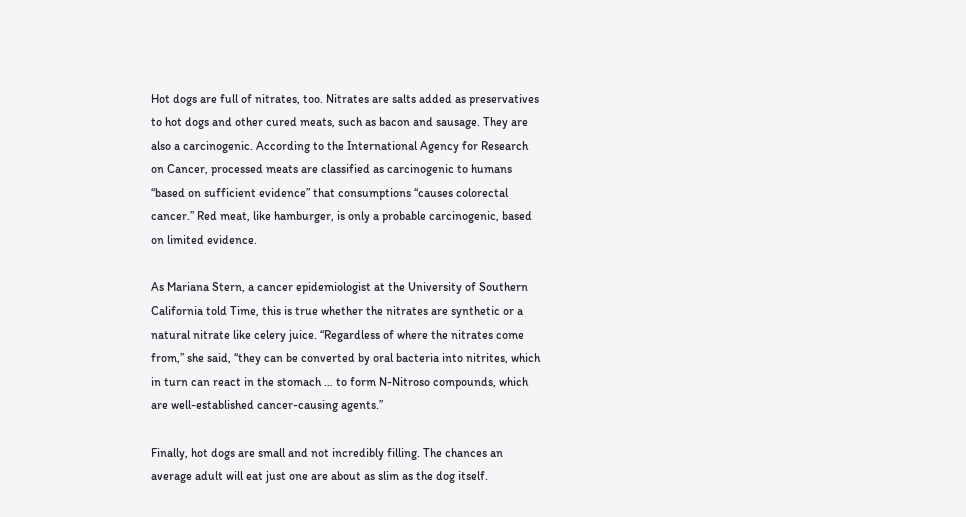Hot dogs are full of nitrates, too. Nitrates are salts added as preservatives to hot dogs and other cured meats, such as bacon and sausage. They are also a carcinogenic. According to the International Agency for Research on Cancer, processed meats are classified as carcinogenic to humans “based on sufficient evidence” that consumptions “causes colorectal cancer.” Red meat, like hamburger, is only a probable carcinogenic, based on limited evidence.

As Mariana Stern, a cancer epidemiologist at the University of Southern California told Time, this is true whether the nitrates are synthetic or a natural nitrate like celery juice. “Regardless of where the nitrates come from,” she said, “they can be converted by oral bacteria into nitrites, which in turn can react in the stomach … to form N-Nitroso compounds, which are well-established cancer-causing agents.”

Finally, hot dogs are small and not incredibly filling. The chances an average adult will eat just one are about as slim as the dog itself.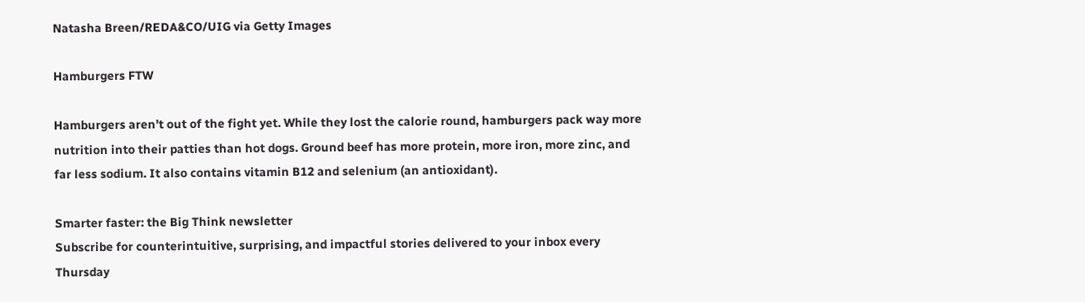Natasha Breen/REDA&CO/UIG via Getty Images

Hamburgers FTW

Hamburgers aren’t out of the fight yet. While they lost the calorie round, hamburgers pack way more nutrition into their patties than hot dogs. Ground beef has more protein, more iron, more zinc, and far less sodium. It also contains vitamin B12 and selenium (an antioxidant).

Smarter faster: the Big Think newsletter
Subscribe for counterintuitive, surprising, and impactful stories delivered to your inbox every Thursday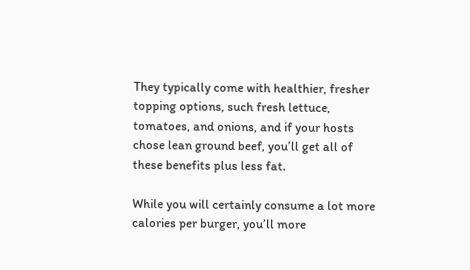They typically come with healthier, fresher topping options, such fresh lettuce, tomatoes, and onions, and if your hosts chose lean ground beef, you’ll get all of these benefits plus less fat.

While you will certainly consume a lot more calories per burger, you’ll more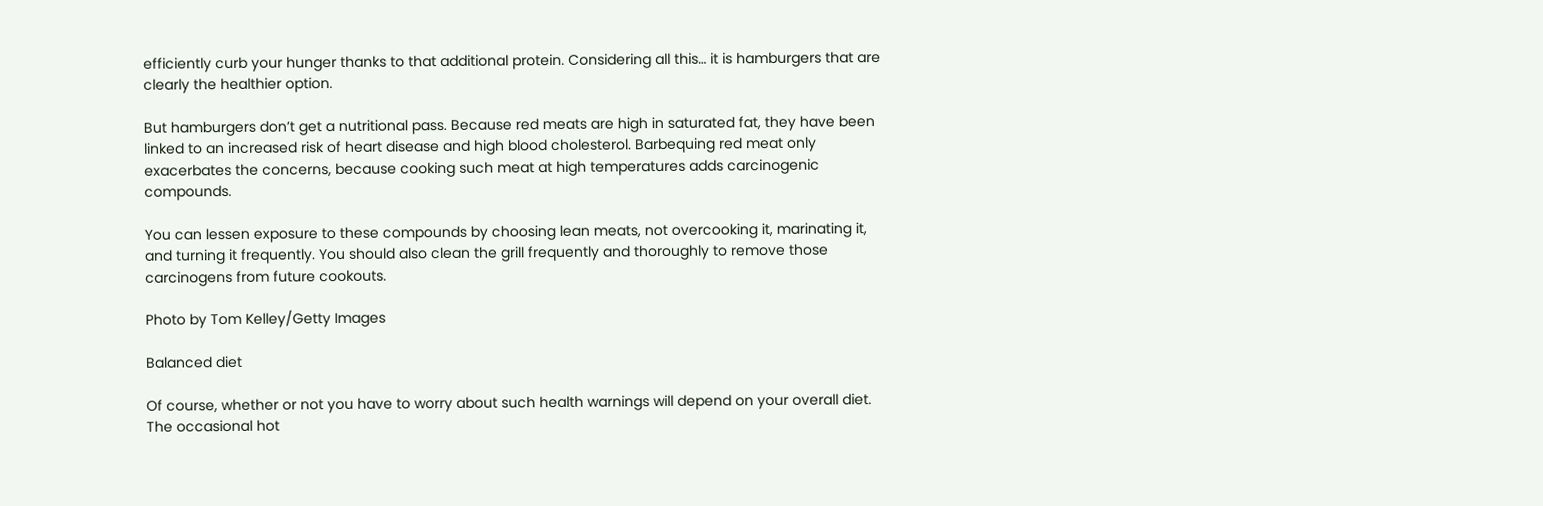efficiently curb your hunger thanks to that additional protein. Considering all this… it is hamburgers that are clearly the healthier option.

But hamburgers don’t get a nutritional pass. Because red meats are high in saturated fat, they have been linked to an increased risk of heart disease and high blood cholesterol. Barbequing red meat only exacerbates the concerns, because cooking such meat at high temperatures adds carcinogenic compounds.

You can lessen exposure to these compounds by choosing lean meats, not overcooking it, marinating it, and turning it frequently. You should also clean the grill frequently and thoroughly to remove those carcinogens from future cookouts.

Photo by Tom Kelley/Getty Images

Balanced diet

Of course, whether or not you have to worry about such health warnings will depend on your overall diet. The occasional hot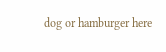dog or hamburger here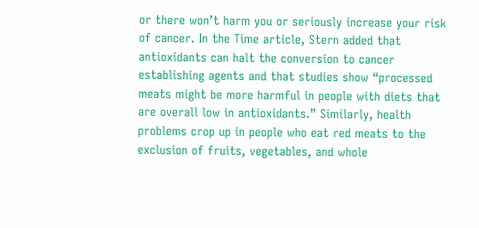or there won’t harm you or seriously increase your risk of cancer. In the Time article, Stern added that antioxidants can halt the conversion to cancer establishing agents and that studies show “processed meats might be more harmful in people with diets that are overall low in antioxidants.” Similarly, health problems crop up in people who eat red meats to the exclusion of fruits, vegetables, and whole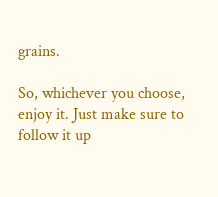grains.

So, whichever you choose, enjoy it. Just make sure to follow it up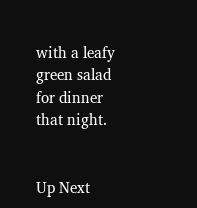with a leafy green salad for dinner that night.


Up Next